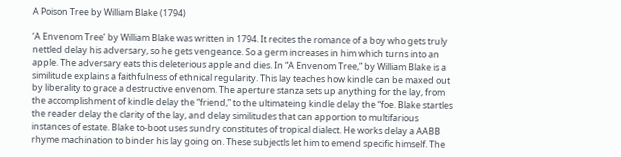A Poison Tree by William Blake (1794)

‘A Envenom Tree’ by William Blake was written in 1794. It recites the romance of a boy who gets truly nettled delay his adversary, so he gets vengeance. So a germ increases in him which turns into an apple. The adversary eats this deleterious apple and dies. In “A Envenom Tree,” by William Blake is a similitude explains a faithfulness of ethnical regularity. This lay teaches how kindle can be maxed out by liberality to grace a destructive envenom. The aperture stanza sets up anything for the lay, from the accomplishment of kindle delay the “friend,” to the ultimateing kindle delay the “foe. Blake startles the reader delay the clarity of the lay, and delay similitudes that can apportion to multifarious instances of estate. Blake to-boot uses sundry constitutes of tropical dialect. He works delay a AABB rhyme machination to binder his lay going on. These subjectls let him to emend specific himself. The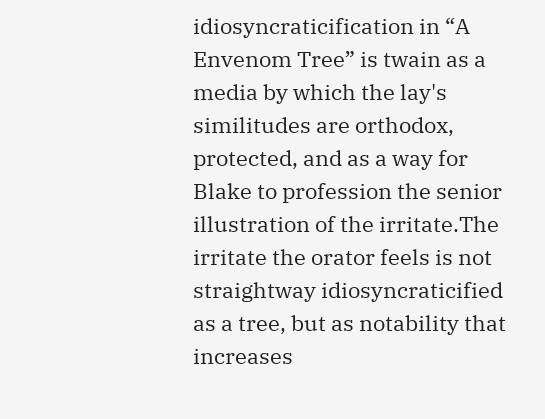idiosyncraticification in “A Envenom Tree” is twain as a media by which the lay's similitudes are orthodox, protected, and as a way for Blake to profession the senior illustration of the irritate.The irritate the orator feels is not straightway idiosyncraticified as a tree, but as notability that increases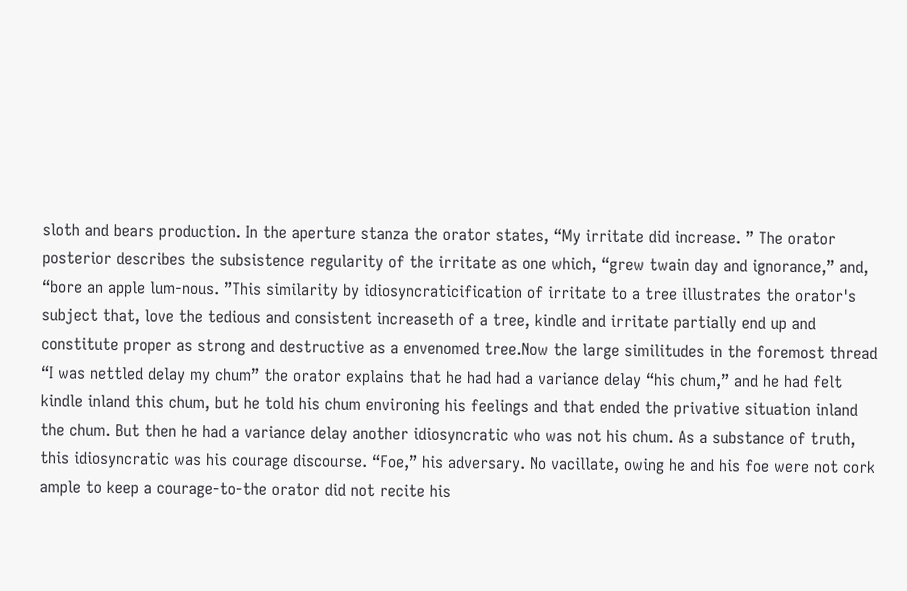sloth and bears production. In the aperture stanza the orator states, “My irritate did increase. ” The orator posterior describes the subsistence regularity of the irritate as one which, “grew twain day and ignorance,” and, “bore an apple lum-nous. ”This similarity by idiosyncraticification of irritate to a tree illustrates the orator's subject that, love the tedious and consistent increaseth of a tree, kindle and irritate partially end up and constitute proper as strong and destructive as a envenomed tree.Now the large similitudes in the foremost thread “I was nettled delay my chum” the orator explains that he had had a variance delay “his chum,” and he had felt kindle inland this chum, but he told his chum environing his feelings and that ended the privative situation inland the chum. But then he had a variance delay another idiosyncratic who was not his chum. As a substance of truth, this idiosyncratic was his courage discourse. “Foe,” his adversary. No vacillate, owing he and his foe were not cork ample to keep a courage-to-the orator did not recite his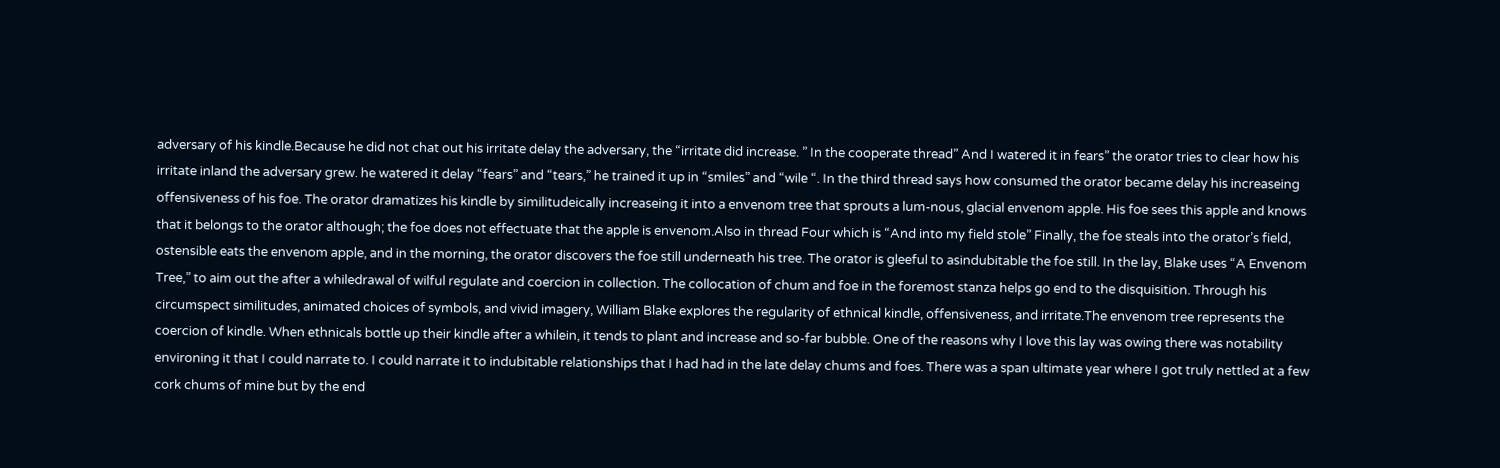adversary of his kindle.Because he did not chat out his irritate delay the adversary, the “irritate did increase. ” In the cooperate thread” And I watered it in fears” the orator tries to clear how his irritate inland the adversary grew. he watered it delay “fears” and “tears,” he trained it up in “smiles” and “wile “. In the third thread says how consumed the orator became delay his increaseing offensiveness of his foe. The orator dramatizes his kindle by similitudeically increaseing it into a envenom tree that sprouts a lum-nous, glacial envenom apple. His foe sees this apple and knows that it belongs to the orator although; the foe does not effectuate that the apple is envenom.Also in thread Four which is “And into my field stole” Finally, the foe steals into the orator’s field, ostensible eats the envenom apple, and in the morning, the orator discovers the foe still underneath his tree. The orator is gleeful to asindubitable the foe still. In the lay, Blake uses “A Envenom Tree,” to aim out the after a whiledrawal of wilful regulate and coercion in collection. The collocation of chum and foe in the foremost stanza helps go end to the disquisition. Through his circumspect similitudes, animated choices of symbols, and vivid imagery, William Blake explores the regularity of ethnical kindle, offensiveness, and irritate.The envenom tree represents the coercion of kindle. When ethnicals bottle up their kindle after a whilein, it tends to plant and increase and so-far bubble. One of the reasons why I love this lay was owing there was notability environing it that I could narrate to. I could narrate it to indubitable relationships that I had had in the late delay chums and foes. There was a span ultimate year where I got truly nettled at a few cork chums of mine but by the end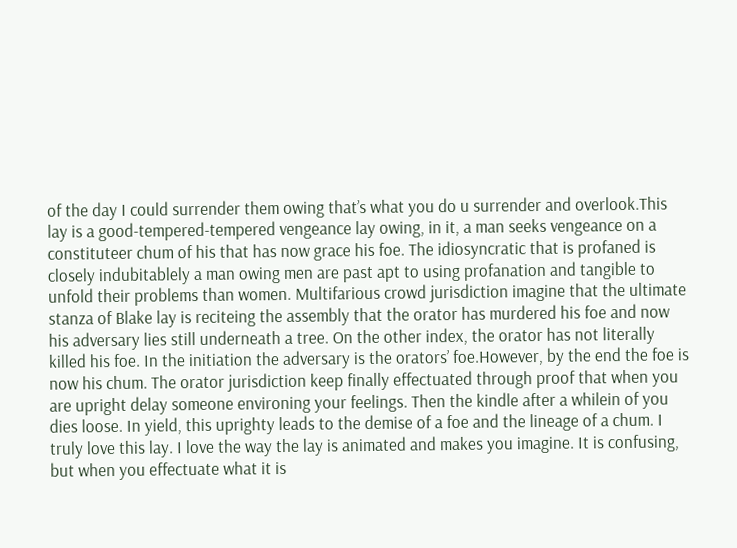of the day I could surrender them owing that’s what you do u surrender and overlook.This lay is a good-tempered-tempered vengeance lay owing, in it, a man seeks vengeance on a constituteer chum of his that has now grace his foe. The idiosyncratic that is profaned is closely indubitablely a man owing men are past apt to using profanation and tangible to unfold their problems than women. Multifarious crowd jurisdiction imagine that the ultimate stanza of Blake lay is reciteing the assembly that the orator has murdered his foe and now his adversary lies still underneath a tree. On the other index, the orator has not literally killed his foe. In the initiation the adversary is the orators’ foe.However, by the end the foe is now his chum. The orator jurisdiction keep finally effectuated through proof that when you are upright delay someone environing your feelings. Then the kindle after a whilein of you dies loose. In yield, this uprighty leads to the demise of a foe and the lineage of a chum. I truly love this lay. I love the way the lay is animated and makes you imagine. It is confusing, but when you effectuate what it is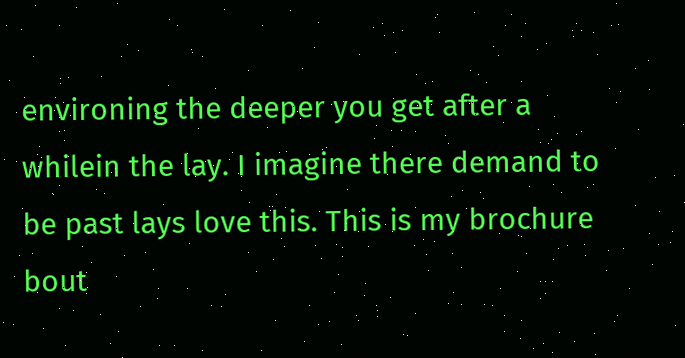environing the deeper you get after a whilein the lay. I imagine there demand to be past lays love this. This is my brochure bout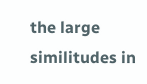the large similitudes in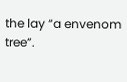the lay “a envenom tree”.